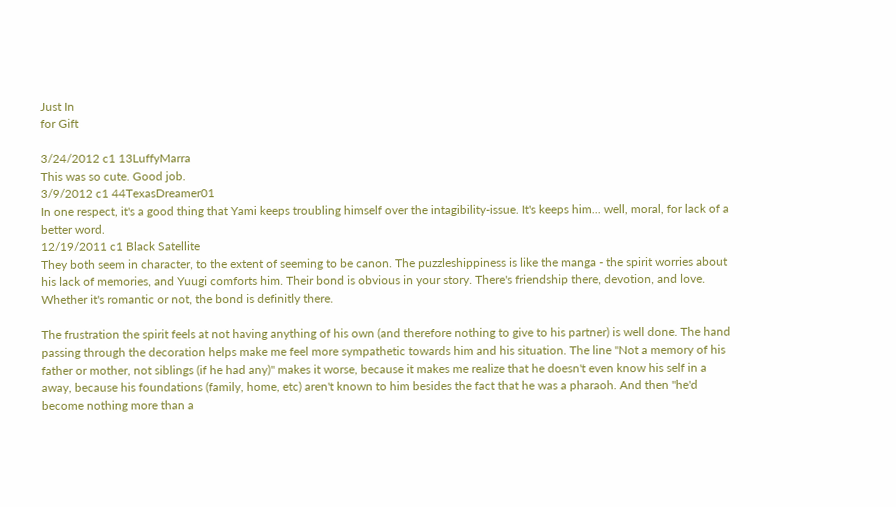Just In
for Gift

3/24/2012 c1 13LuffyMarra
This was so cute. Good job.
3/9/2012 c1 44TexasDreamer01
In one respect, it's a good thing that Yami keeps troubling himself over the intagibility-issue. It's keeps him... well, moral, for lack of a better word.
12/19/2011 c1 Black Satellite
They both seem in character, to the extent of seeming to be canon. The puzzleshippiness is like the manga - the spirit worries about his lack of memories, and Yuugi comforts him. Their bond is obvious in your story. There's friendship there, devotion, and love. Whether it's romantic or not, the bond is definitly there.

The frustration the spirit feels at not having anything of his own (and therefore nothing to give to his partner) is well done. The hand passing through the decoration helps make me feel more sympathetic towards him and his situation. The line "Not a memory of his father or mother, not siblings (if he had any)" makes it worse, because it makes me realize that he doesn't even know his self in a away, because his foundations (family, home, etc) aren't known to him besides the fact that he was a pharaoh. And then "he'd become nothing more than a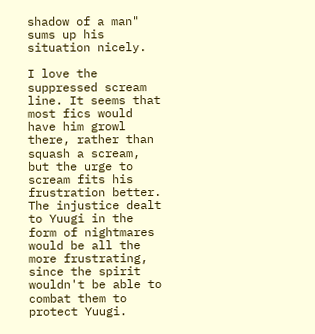shadow of a man" sums up his situation nicely.

I love the suppressed scream line. It seems that most fics would have him growl there, rather than squash a scream, but the urge to scream fits his frustration better. The injustice dealt to Yuugi in the form of nightmares would be all the more frustrating, since the spirit wouldn't be able to combat them to protect Yuugi.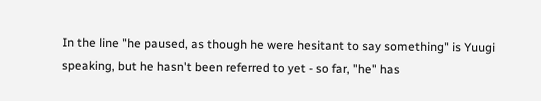In the line "he paused, as though he were hesitant to say something" is Yuugi speaking, but he hasn't been referred to yet - so far, "he" has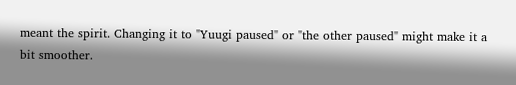meant the spirit. Changing it to "Yuugi paused" or "the other paused" might make it a bit smoother.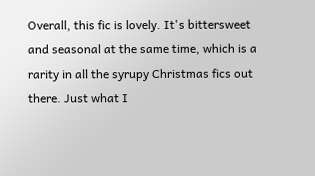Overall, this fic is lovely. It's bittersweet and seasonal at the same time, which is a rarity in all the syrupy Christmas fics out there. Just what I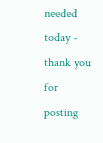needed today - thank you for posting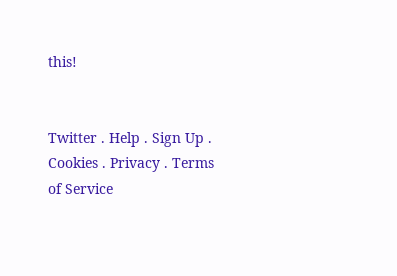this!


Twitter . Help . Sign Up . Cookies . Privacy . Terms of Service